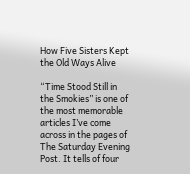How Five Sisters Kept the Old Ways Alive

“Time Stood Still in the Smokies” is one of the most memorable articles I’ve come across in the pages of The Saturday Evening Post. It tells of four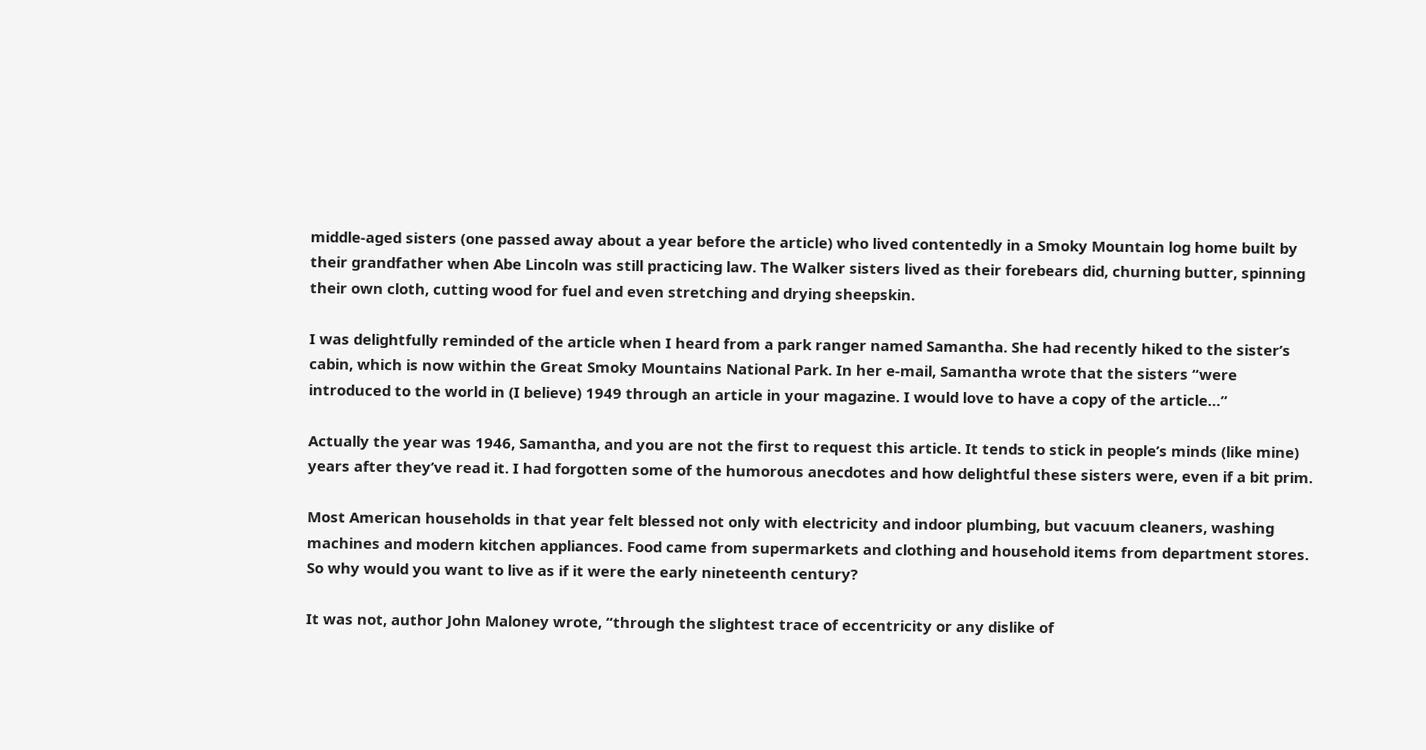middle-aged sisters (one passed away about a year before the article) who lived contentedly in a Smoky Mountain log home built by their grandfather when Abe Lincoln was still practicing law. The Walker sisters lived as their forebears did, churning butter, spinning their own cloth, cutting wood for fuel and even stretching and drying sheepskin.

I was delightfully reminded of the article when I heard from a park ranger named Samantha. She had recently hiked to the sister’s cabin, which is now within the Great Smoky Mountains National Park. In her e-mail, Samantha wrote that the sisters “were introduced to the world in (I believe) 1949 through an article in your magazine. I would love to have a copy of the article…”

Actually the year was 1946, Samantha, and you are not the first to request this article. It tends to stick in people’s minds (like mine) years after they’ve read it. I had forgotten some of the humorous anecdotes and how delightful these sisters were, even if a bit prim.

Most American households in that year felt blessed not only with electricity and indoor plumbing, but vacuum cleaners, washing machines and modern kitchen appliances. Food came from supermarkets and clothing and household items from department stores. So why would you want to live as if it were the early nineteenth century?

It was not, author John Maloney wrote, “through the slightest trace of eccentricity or any dislike of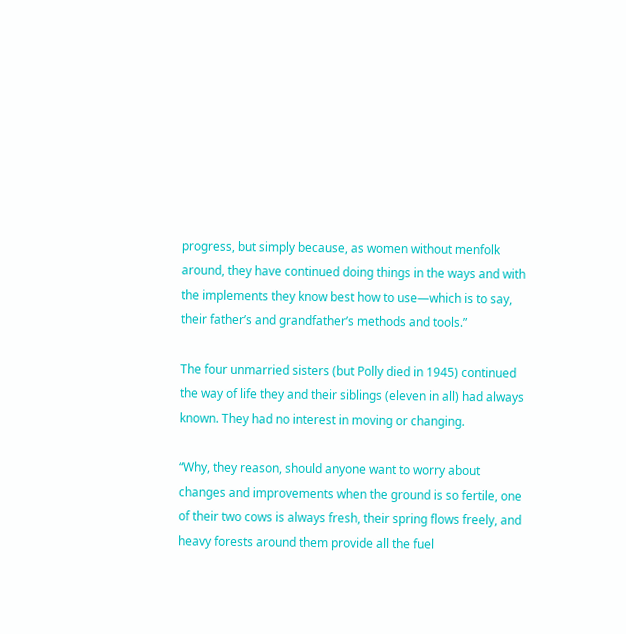progress, but simply because, as women without menfolk around, they have continued doing things in the ways and with the implements they know best how to use—which is to say, their father’s and grandfather’s methods and tools.”

The four unmarried sisters (but Polly died in 1945) continued the way of life they and their siblings (eleven in all) had always known. They had no interest in moving or changing.

“Why, they reason, should anyone want to worry about changes and improvements when the ground is so fertile, one of their two cows is always fresh, their spring flows freely, and heavy forests around them provide all the fuel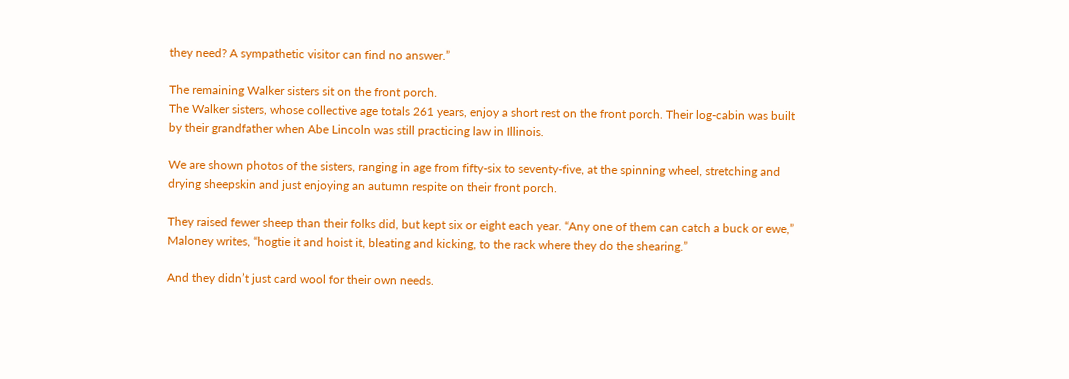they need? A sympathetic visitor can find no answer.”

The remaining Walker sisters sit on the front porch.
The Walker sisters, whose collective age totals 261 years, enjoy a short rest on the front porch. Their log-cabin was built by their grandfather when Abe Lincoln was still practicing law in Illinois.

We are shown photos of the sisters, ranging in age from fifty-six to seventy-five, at the spinning wheel, stretching and drying sheepskin and just enjoying an autumn respite on their front porch.

They raised fewer sheep than their folks did, but kept six or eight each year. “Any one of them can catch a buck or ewe,” Maloney writes, “hogtie it and hoist it, bleating and kicking, to the rack where they do the shearing.”

And they didn’t just card wool for their own needs.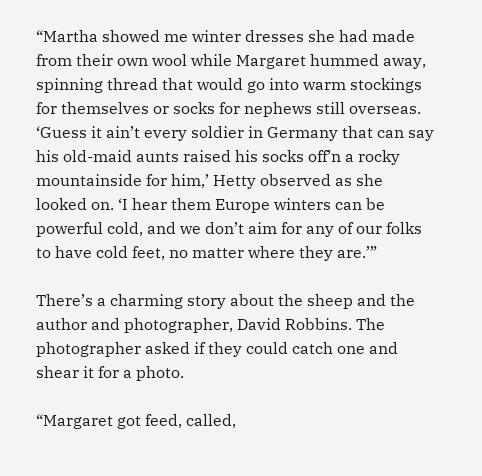“Martha showed me winter dresses she had made from their own wool while Margaret hummed away, spinning thread that would go into warm stockings for themselves or socks for nephews still overseas. ‘Guess it ain’t every soldier in Germany that can say his old-maid aunts raised his socks off’n a rocky mountainside for him,’ Hetty observed as she looked on. ‘I hear them Europe winters can be powerful cold, and we don’t aim for any of our folks to have cold feet, no matter where they are.’”

There’s a charming story about the sheep and the author and photographer, David Robbins. The photographer asked if they could catch one and shear it for a photo.

“Margaret got feed, called,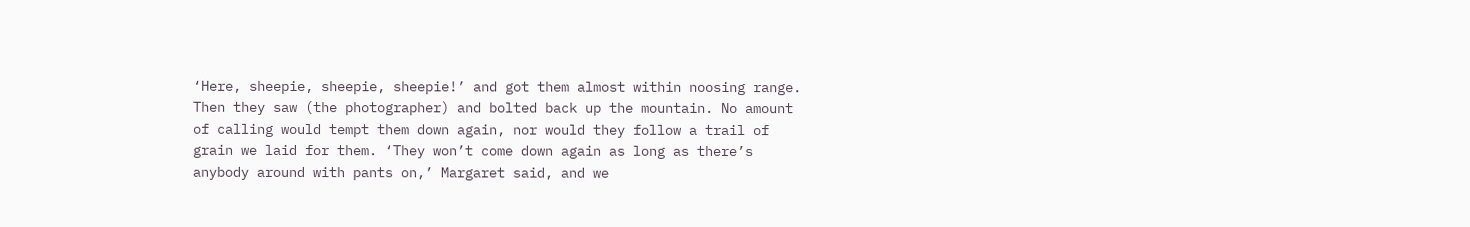‘Here, sheepie, sheepie, sheepie!’ and got them almost within noosing range. Then they saw (the photographer) and bolted back up the mountain. No amount of calling would tempt them down again, nor would they follow a trail of grain we laid for them. ‘They won’t come down again as long as there’s anybody around with pants on,’ Margaret said, and we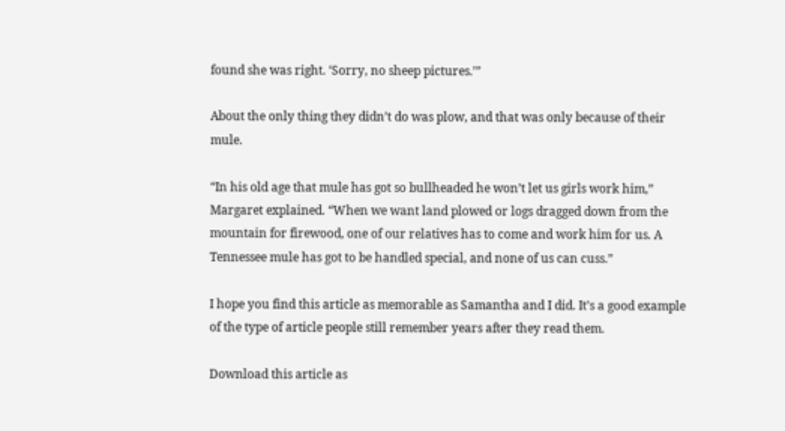found she was right. ‘Sorry, no sheep pictures.’”

About the only thing they didn’t do was plow, and that was only because of their mule.

“In his old age that mule has got so bullheaded he won’t let us girls work him,” Margaret explained. “When we want land plowed or logs dragged down from the mountain for firewood, one of our relatives has to come and work him for us. A Tennessee mule has got to be handled special, and none of us can cuss.”

I hope you find this article as memorable as Samantha and I did. It’s a good example of the type of article people still remember years after they read them.

Download this article as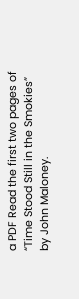a PDF Read the first two pages of “Time Stood Still in the Smokies” by John Maloney.